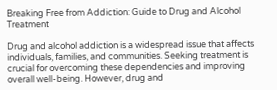Breaking Free from Addiction: Guide to Drug and Alcohol Treatment

Drug and alcohol addiction is a widespread issue that affects individuals, families, and communities. Seeking treatment is crucial for overcoming these dependencies and improving overall well-being. However, drug and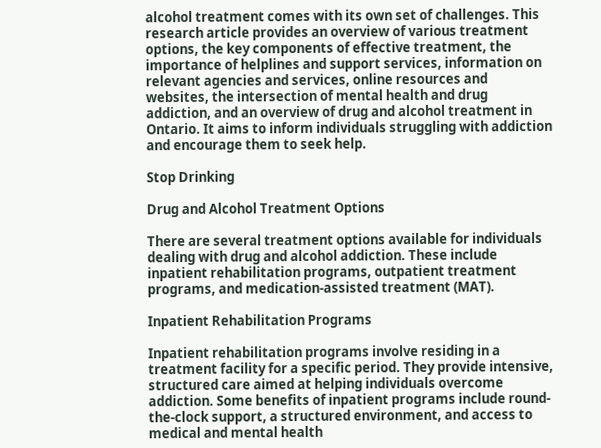alcohol treatment comes with its own set of challenges. This research article provides an overview of various treatment options, the key components of effective treatment, the importance of helplines and support services, information on relevant agencies and services, online resources and websites, the intersection of mental health and drug addiction, and an overview of drug and alcohol treatment in Ontario. It aims to inform individuals struggling with addiction and encourage them to seek help.

Stop Drinking

Drug and Alcohol Treatment Options

There are several treatment options available for individuals dealing with drug and alcohol addiction. These include inpatient rehabilitation programs, outpatient treatment programs, and medication-assisted treatment (MAT).

Inpatient Rehabilitation Programs

Inpatient rehabilitation programs involve residing in a treatment facility for a specific period. They provide intensive, structured care aimed at helping individuals overcome addiction. Some benefits of inpatient programs include round-the-clock support, a structured environment, and access to medical and mental health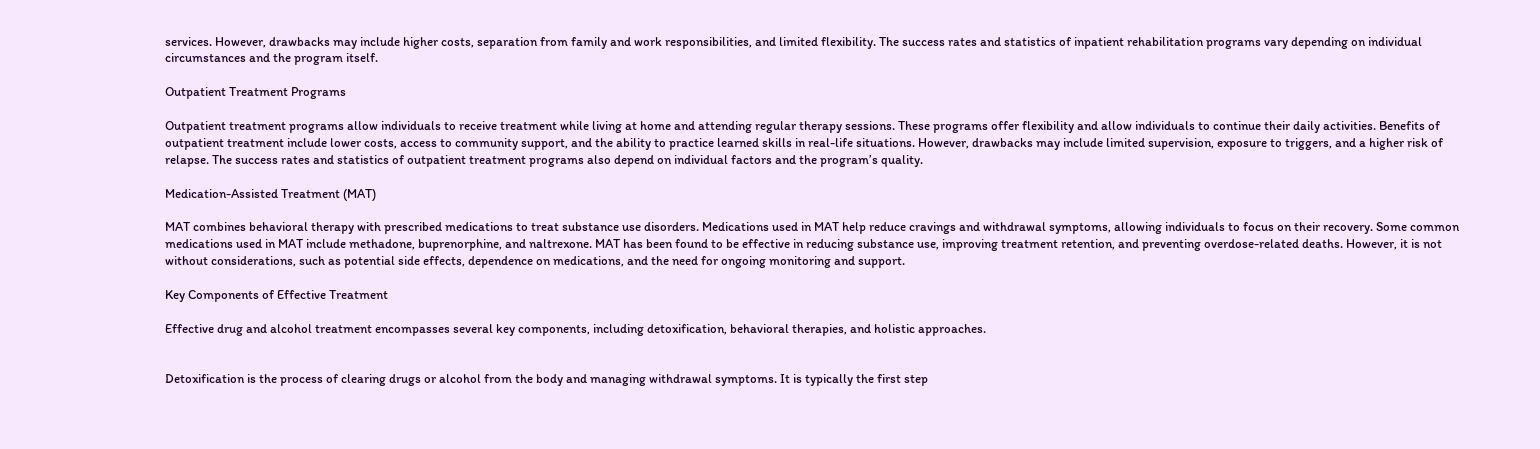services. However, drawbacks may include higher costs, separation from family and work responsibilities, and limited flexibility. The success rates and statistics of inpatient rehabilitation programs vary depending on individual circumstances and the program itself.

Outpatient Treatment Programs

Outpatient treatment programs allow individuals to receive treatment while living at home and attending regular therapy sessions. These programs offer flexibility and allow individuals to continue their daily activities. Benefits of outpatient treatment include lower costs, access to community support, and the ability to practice learned skills in real-life situations. However, drawbacks may include limited supervision, exposure to triggers, and a higher risk of relapse. The success rates and statistics of outpatient treatment programs also depend on individual factors and the program’s quality.

Medication-Assisted Treatment (MAT)

MAT combines behavioral therapy with prescribed medications to treat substance use disorders. Medications used in MAT help reduce cravings and withdrawal symptoms, allowing individuals to focus on their recovery. Some common medications used in MAT include methadone, buprenorphine, and naltrexone. MAT has been found to be effective in reducing substance use, improving treatment retention, and preventing overdose-related deaths. However, it is not without considerations, such as potential side effects, dependence on medications, and the need for ongoing monitoring and support.

Key Components of Effective Treatment

Effective drug and alcohol treatment encompasses several key components, including detoxification, behavioral therapies, and holistic approaches.


Detoxification is the process of clearing drugs or alcohol from the body and managing withdrawal symptoms. It is typically the first step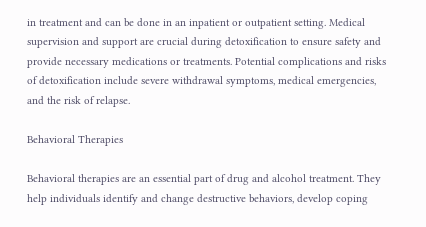in treatment and can be done in an inpatient or outpatient setting. Medical supervision and support are crucial during detoxification to ensure safety and provide necessary medications or treatments. Potential complications and risks of detoxification include severe withdrawal symptoms, medical emergencies, and the risk of relapse.

Behavioral Therapies

Behavioral therapies are an essential part of drug and alcohol treatment. They help individuals identify and change destructive behaviors, develop coping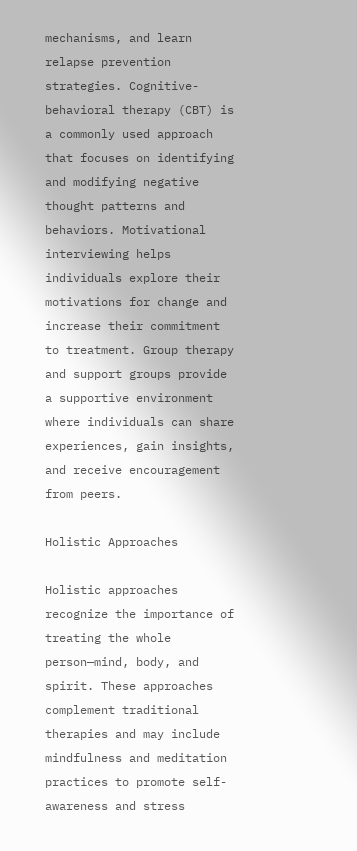mechanisms, and learn relapse prevention strategies. Cognitive-behavioral therapy (CBT) is a commonly used approach that focuses on identifying and modifying negative thought patterns and behaviors. Motivational interviewing helps individuals explore their motivations for change and increase their commitment to treatment. Group therapy and support groups provide a supportive environment where individuals can share experiences, gain insights, and receive encouragement from peers.

Holistic Approaches

Holistic approaches recognize the importance of treating the whole person—mind, body, and spirit. These approaches complement traditional therapies and may include mindfulness and meditation practices to promote self-awareness and stress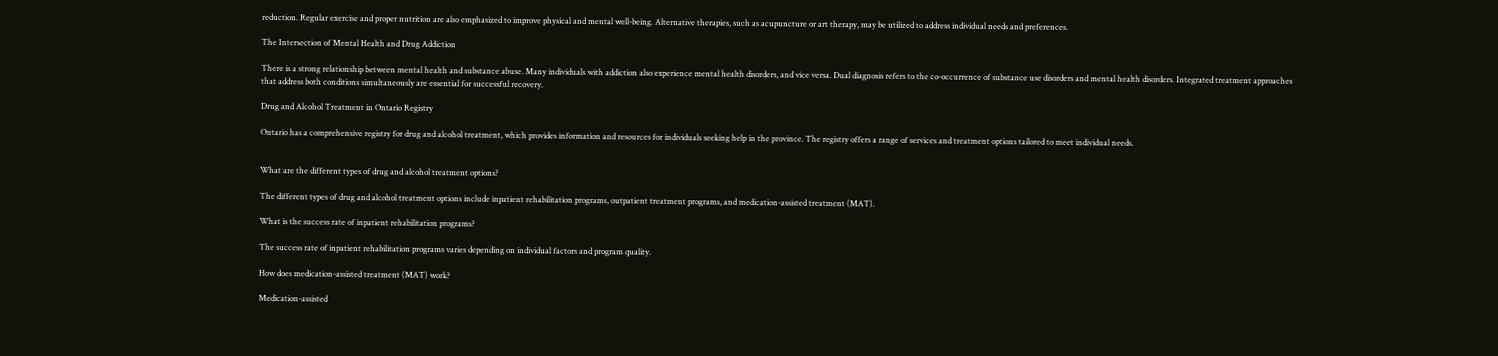reduction. Regular exercise and proper nutrition are also emphasized to improve physical and mental well-being. Alternative therapies, such as acupuncture or art therapy, may be utilized to address individual needs and preferences.

The Intersection of Mental Health and Drug Addiction

There is a strong relationship between mental health and substance abuse. Many individuals with addiction also experience mental health disorders, and vice versa. Dual diagnosis refers to the co-occurrence of substance use disorders and mental health disorders. Integrated treatment approaches that address both conditions simultaneously are essential for successful recovery.

Drug and Alcohol Treatment in Ontario Registry

Ontario has a comprehensive registry for drug and alcohol treatment, which provides information and resources for individuals seeking help in the province. The registry offers a range of services and treatment options tailored to meet individual needs.


What are the different types of drug and alcohol treatment options?

The different types of drug and alcohol treatment options include inpatient rehabilitation programs, outpatient treatment programs, and medication-assisted treatment (MAT).

What is the success rate of inpatient rehabilitation programs?

The success rate of inpatient rehabilitation programs varies depending on individual factors and program quality.

How does medication-assisted treatment (MAT) work?

Medication-assisted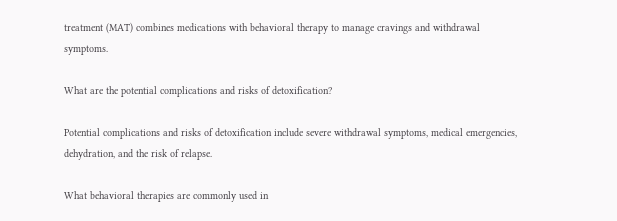treatment (MAT) combines medications with behavioral therapy to manage cravings and withdrawal symptoms.

What are the potential complications and risks of detoxification?

Potential complications and risks of detoxification include severe withdrawal symptoms, medical emergencies, dehydration, and the risk of relapse.

What behavioral therapies are commonly used in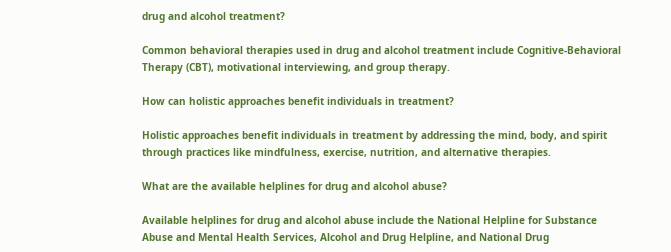drug and alcohol treatment?

Common behavioral therapies used in drug and alcohol treatment include Cognitive-Behavioral Therapy (CBT), motivational interviewing, and group therapy.

How can holistic approaches benefit individuals in treatment?

Holistic approaches benefit individuals in treatment by addressing the mind, body, and spirit through practices like mindfulness, exercise, nutrition, and alternative therapies.

What are the available helplines for drug and alcohol abuse?

Available helplines for drug and alcohol abuse include the National Helpline for Substance Abuse and Mental Health Services, Alcohol and Drug Helpline, and National Drug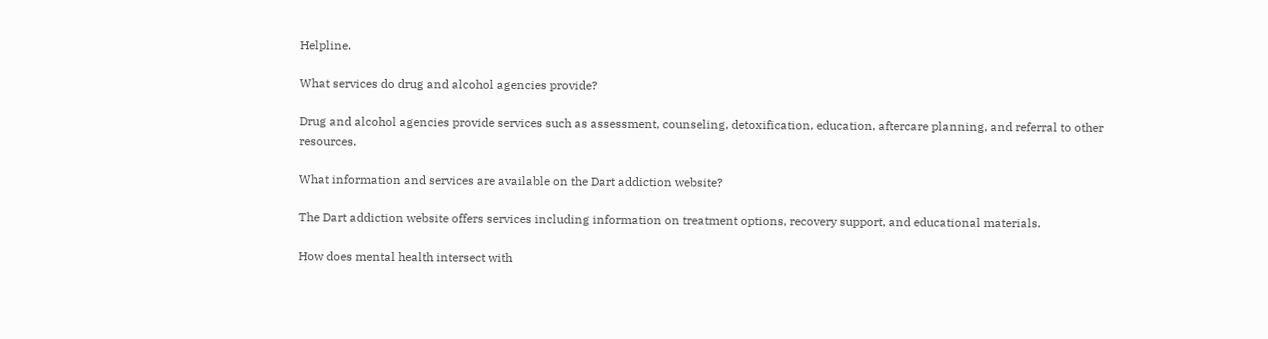Helpline.

What services do drug and alcohol agencies provide?

Drug and alcohol agencies provide services such as assessment, counseling, detoxification, education, aftercare planning, and referral to other resources.

What information and services are available on the Dart addiction website?

The Dart addiction website offers services including information on treatment options, recovery support, and educational materials.

How does mental health intersect with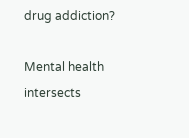drug addiction?

Mental health intersects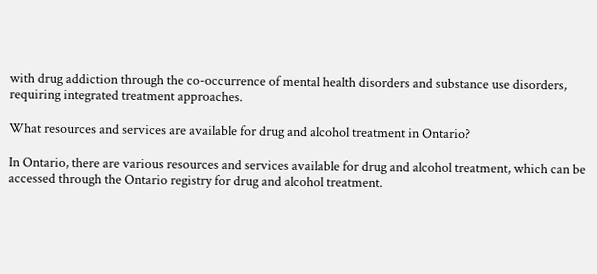with drug addiction through the co-occurrence of mental health disorders and substance use disorders, requiring integrated treatment approaches.

What resources and services are available for drug and alcohol treatment in Ontario?

In Ontario, there are various resources and services available for drug and alcohol treatment, which can be accessed through the Ontario registry for drug and alcohol treatment.